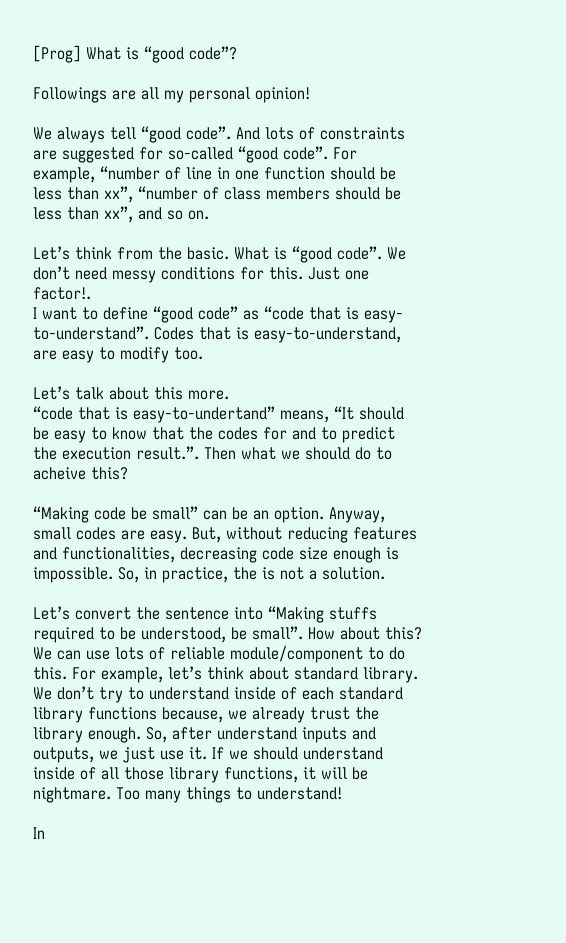[Prog] What is “good code”?

Followings are all my personal opinion!

We always tell “good code”. And lots of constraints are suggested for so-called “good code”. For example, “number of line in one function should be less than xx”, “number of class members should be less than xx”, and so on.

Let’s think from the basic. What is “good code”. We don’t need messy conditions for this. Just one factor!.
I want to define “good code” as “code that is easy-to-understand”. Codes that is easy-to-understand, are easy to modify too.

Let’s talk about this more.
“code that is easy-to-undertand” means, “It should be easy to know that the codes for and to predict the execution result.”. Then what we should do to acheive this?

“Making code be small” can be an option. Anyway, small codes are easy. But, without reducing features and functionalities, decreasing code size enough is impossible. So, in practice, the is not a solution.

Let’s convert the sentence into “Making stuffs required to be understood, be small”. How about this? We can use lots of reliable module/component to do this. For example, let’s think about standard library. We don’t try to understand inside of each standard library functions because, we already trust the library enough. So, after understand inputs and outputs, we just use it. If we should understand inside of all those library functions, it will be nightmare. Too many things to understand!

In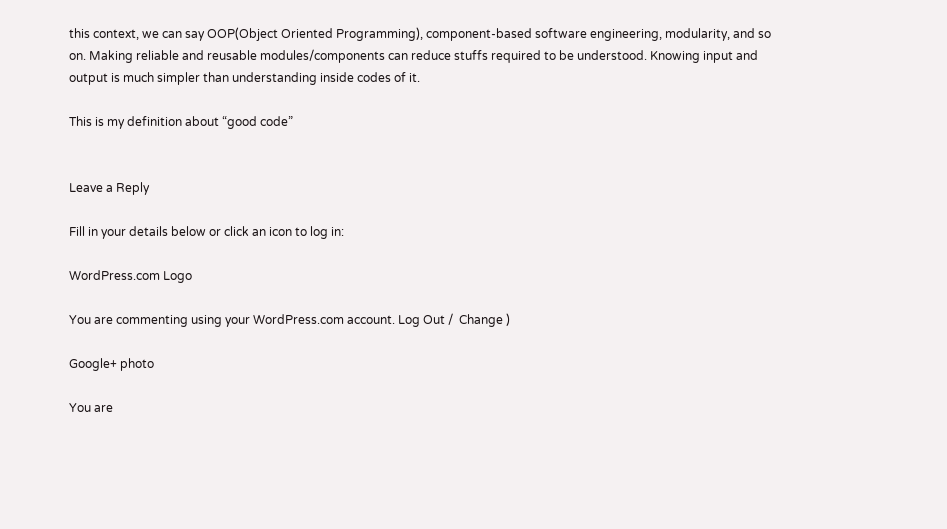this context, we can say OOP(Object Oriented Programming), component-based software engineering, modularity, and so on. Making reliable and reusable modules/components can reduce stuffs required to be understood. Knowing input and output is much simpler than understanding inside codes of it.

This is my definition about “good code”


Leave a Reply

Fill in your details below or click an icon to log in:

WordPress.com Logo

You are commenting using your WordPress.com account. Log Out /  Change )

Google+ photo

You are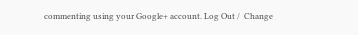commenting using your Google+ account. Log Out /  Change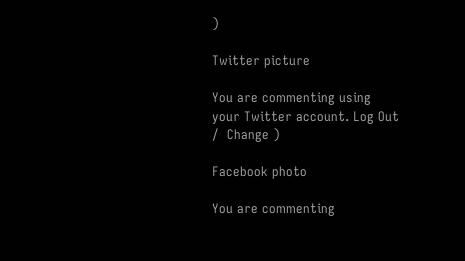)

Twitter picture

You are commenting using your Twitter account. Log Out /  Change )

Facebook photo

You are commenting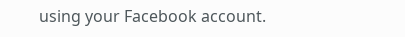using your Facebook account.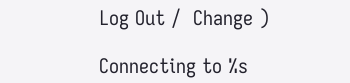Log Out /  Change )

Connecting to %s